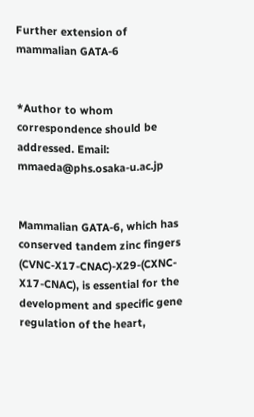Further extension of mammalian GATA-6


*Author to whom correspondence should be addressed. Email: mmaeda@phs.osaka-u.ac.jp


Mammalian GATA-6, which has conserved tandem zinc fingers (CVNC-X17-CNAC)-X29-(CXNC-X17-CNAC), is essential for the development and specific gene regulation of the heart,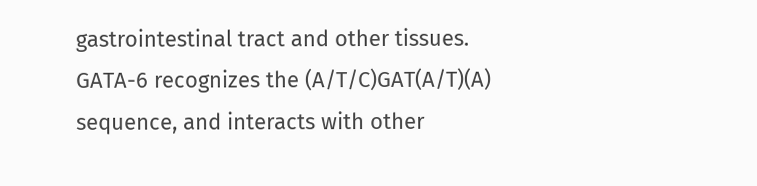gastrointestinal tract and other tissues. GATA-6 recognizes the (A/T/C)GAT(A/T)(A) sequence, and interacts with other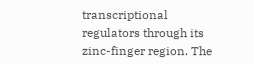transcriptional regulators through its zinc-finger region. The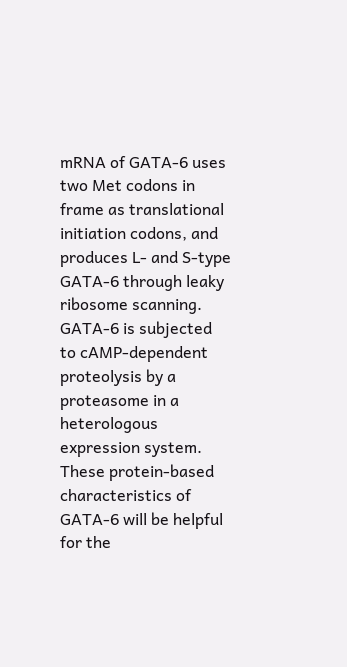mRNA of GATA-6 uses two Met codons in frame as translational initiation codons, and produces L- and S-type GATA-6 through leaky ribosome scanning. GATA-6 is subjected to cAMP-dependent proteolysis by a proteasome in a heterologous expression system. These protein-based characteristics of GATA-6 will be helpful for the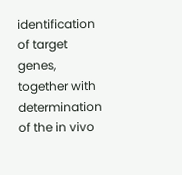identification of target genes, together with determination of the in vivo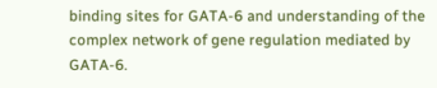binding sites for GATA-6 and understanding of the complex network of gene regulation mediated by GATA-6.